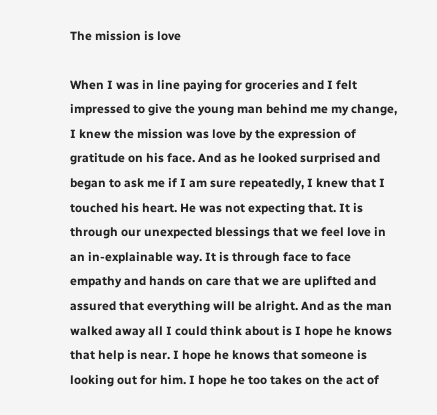The mission is love

When I was in line paying for groceries and I felt impressed to give the young man behind me my change, I knew the mission was love by the expression of gratitude on his face. And as he looked surprised and began to ask me if I am sure repeatedly, I knew that I touched his heart. He was not expecting that. It is through our unexpected blessings that we feel love in an in-explainable way. It is through face to face empathy and hands on care that we are uplifted and assured that everything will be alright. And as the man walked away all I could think about is I hope he knows that help is near. I hope he knows that someone is looking out for him. I hope he too takes on the act of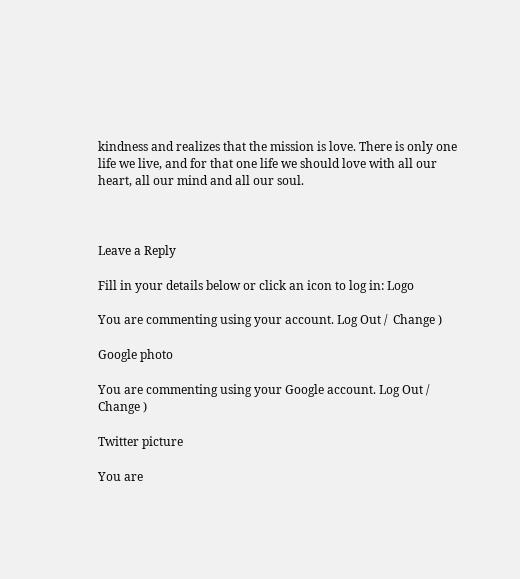kindness and realizes that the mission is love. There is only one life we live, and for that one life we should love with all our heart, all our mind and all our soul.



Leave a Reply

Fill in your details below or click an icon to log in: Logo

You are commenting using your account. Log Out /  Change )

Google photo

You are commenting using your Google account. Log Out /  Change )

Twitter picture

You are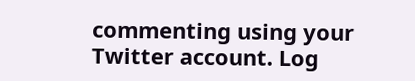commenting using your Twitter account. Log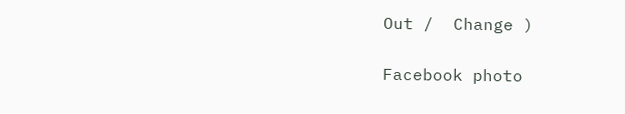Out /  Change )

Facebook photo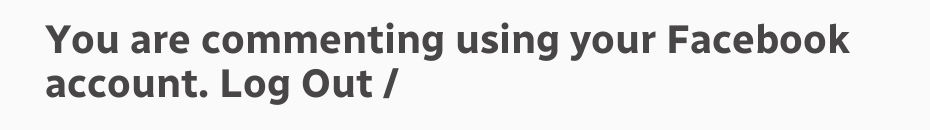You are commenting using your Facebook account. Log Out /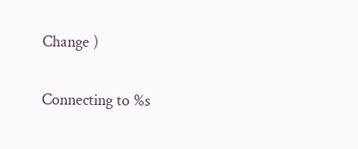Change )

Connecting to %s